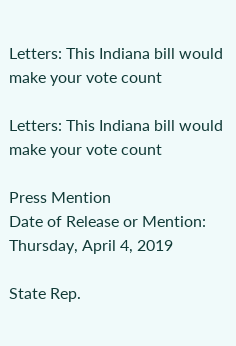Letters: This Indiana bill would make your vote count

Letters: This Indiana bill would make your vote count

Press Mention
Date of Release or Mention:
Thursday, April 4, 2019

State Rep.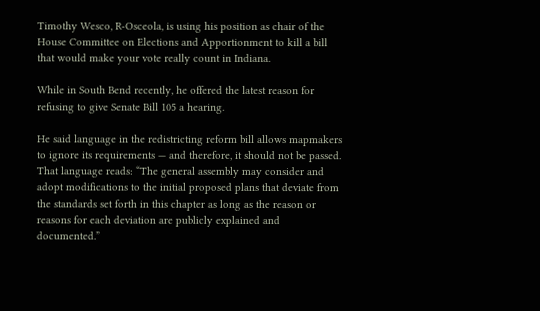Timothy Wesco, R-Osceola, is using his position as chair of the House Committee on Elections and Apportionment to kill a bill that would make your vote really count in Indiana.

While in South Bend recently, he offered the latest reason for refusing to give Senate Bill 105 a hearing.

He said language in the redistricting reform bill allows mapmakers to ignore its requirements — and therefore, it should not be passed. That language reads: “The general assembly may consider and adopt modifications to the initial proposed plans that deviate from the standards set forth in this chapter as long as the reason or reasons for each deviation are publicly explained and documented.”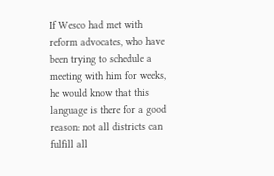If Wesco had met with reform advocates, who have been trying to schedule a meeting with him for weeks, he would know that this language is there for a good reason: not all districts can fulfill all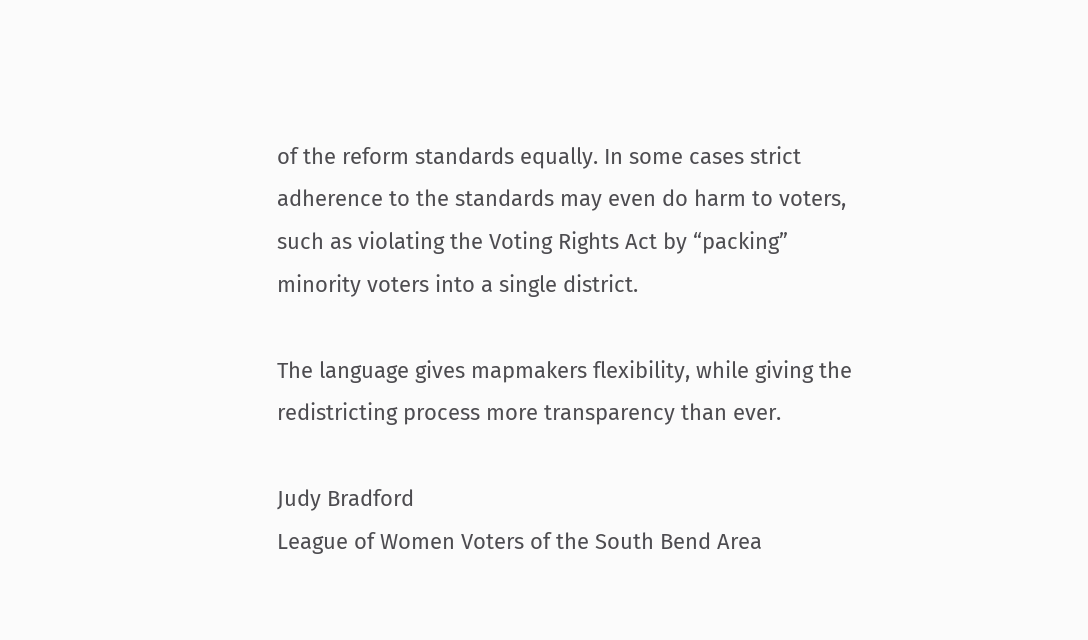of the reform standards equally. In some cases strict adherence to the standards may even do harm to voters, such as violating the Voting Rights Act by “packing” minority voters into a single district.

The language gives mapmakers flexibility, while giving the redistricting process more transparency than ever.

Judy Bradford
League of Women Voters of the South Bend Area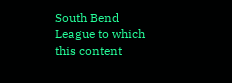South Bend
League to which this content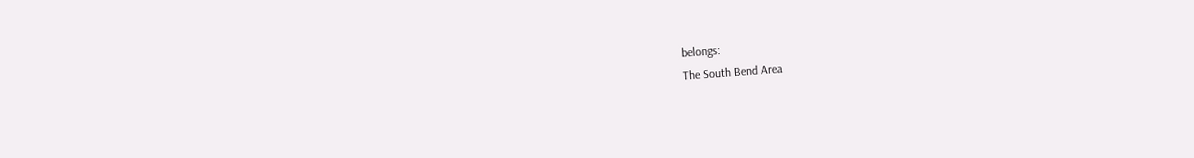belongs:
The South Bend Area